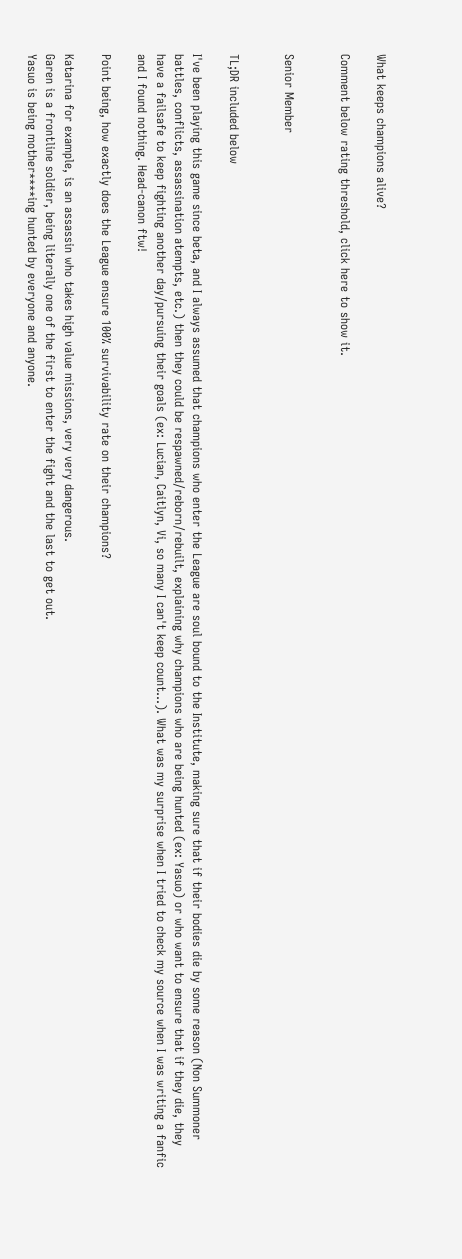What keeps champions alive?

Comment below rating threshold, click here to show it.


Senior Member


TL;DR included below

I've been playing this game since beta, and I always assumed that champions who enter the League are soul bound to the Institute, making sure that if their bodies die by some reason (Non Summoner battles, conflicts, assassination atempts, etc.) then they could be respawned/reborn/rebuilt, explaining why champions who are being hunted (ex: Yasuo) or who want to ensure that if they die, they have a failsafe to keep fighting another day/pursuing their goals (ex: Lucian, Caitlyn, Vi, so many I can't keep count...). What was my surprise when I tried to check my source when I was writing a fanfic and I found nothing. Head-canon ftw!

Point being, how exactly does the League ensure 100% survivability rate on their champions?

Katarina for example, is an assassin who takes high value missions, very very dangerous.
Garen is a frontline soldier, being literally one of the first to enter the fight and the last to get out.
Yasuo is being mother****ing hunted by everyone and anyone.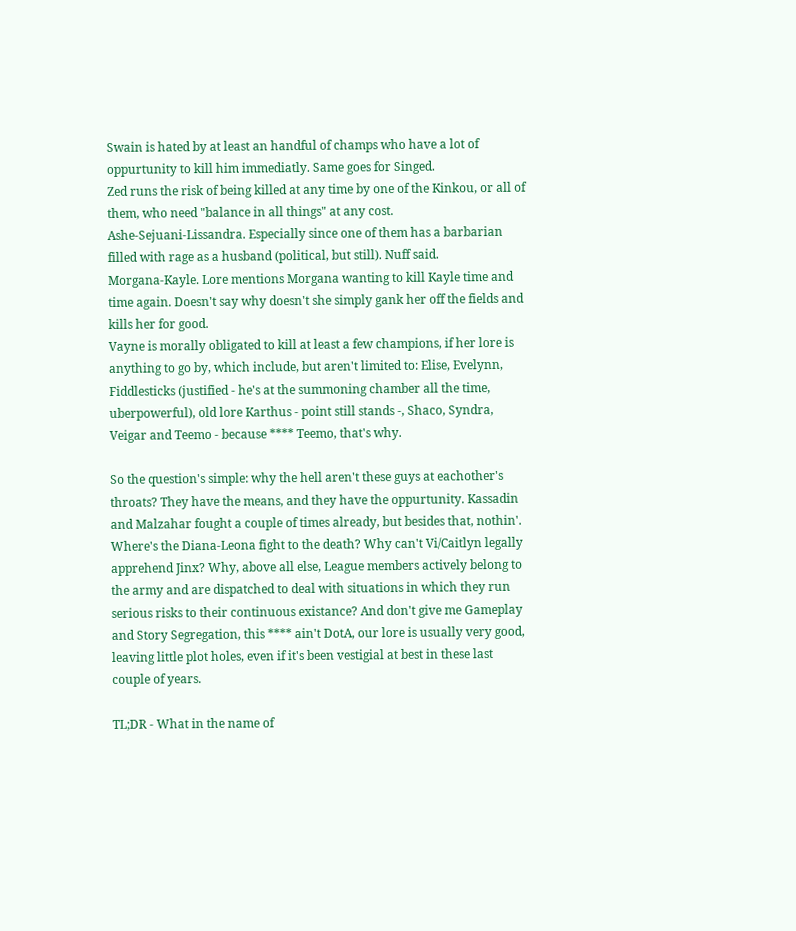Swain is hated by at least an handful of champs who have a lot of oppurtunity to kill him immediatly. Same goes for Singed.
Zed runs the risk of being killed at any time by one of the Kinkou, or all of them, who need "balance in all things" at any cost.
Ashe-Sejuani-Lissandra. Especially since one of them has a barbarian filled with rage as a husband (political, but still). Nuff said.
Morgana-Kayle. Lore mentions Morgana wanting to kill Kayle time and time again. Doesn't say why doesn't she simply gank her off the fields and kills her for good.
Vayne is morally obligated to kill at least a few champions, if her lore is anything to go by, which include, but aren't limited to: Elise, Evelynn, Fiddlesticks (justified - he's at the summoning chamber all the time, uberpowerful), old lore Karthus - point still stands -, Shaco, Syndra, Veigar and Teemo - because **** Teemo, that's why.

So the question's simple: why the hell aren't these guys at eachother's throats? They have the means, and they have the oppurtunity. Kassadin and Malzahar fought a couple of times already, but besides that, nothin'. Where's the Diana-Leona fight to the death? Why can't Vi/Caitlyn legally apprehend Jinx? Why, above all else, League members actively belong to the army and are dispatched to deal with situations in which they run serious risks to their continuous existance? And don't give me Gameplay and Story Segregation, this **** ain't DotA, our lore is usually very good, leaving little plot holes, even if it's been vestigial at best in these last couple of years.

TL;DR - What in the name of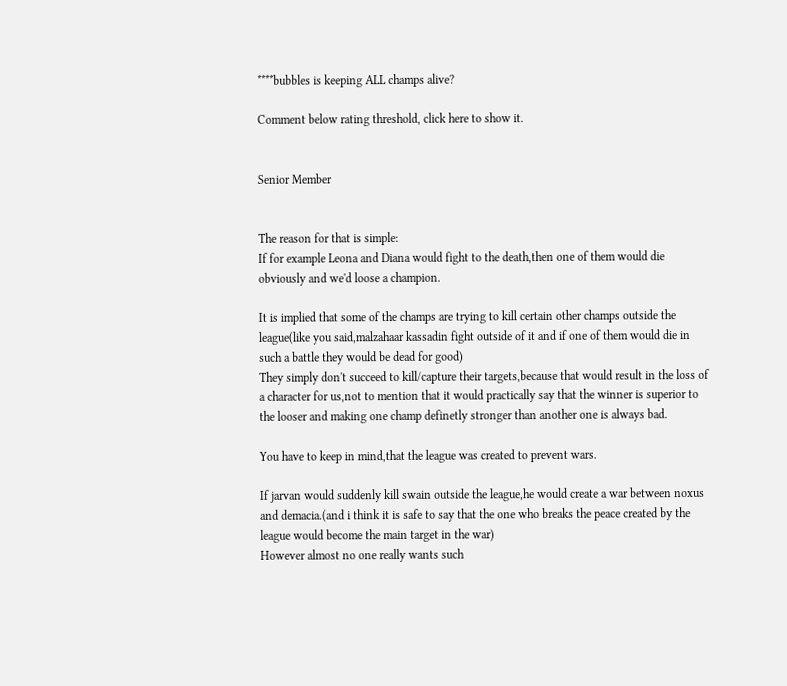****bubbles is keeping ALL champs alive?

Comment below rating threshold, click here to show it.


Senior Member


The reason for that is simple:
If for example Leona and Diana would fight to the death,then one of them would die obviously and we'd loose a champion.

It is implied that some of the champs are trying to kill certain other champs outside the league(like you said,malzahaar kassadin fight outside of it and if one of them would die in such a battle they would be dead for good)
They simply don't succeed to kill/capture their targets,because that would result in the loss of a character for us,not to mention that it would practically say that the winner is superior to the looser and making one champ definetly stronger than another one is always bad.

You have to keep in mind,that the league was created to prevent wars.

If jarvan would suddenly kill swain outside the league,he would create a war between noxus and demacia.(and i think it is safe to say that the one who breaks the peace created by the league would become the main target in the war)
However almost no one really wants such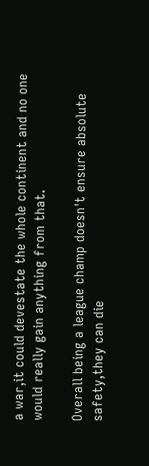a war,it could devestate the whole continent and no one would really gain anything from that.

Overall being a league champ doesn't ensure absolute safety,they can die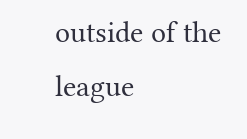outside of the league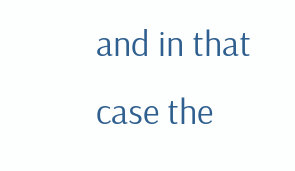and in that case the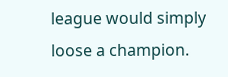league would simply loose a champion.